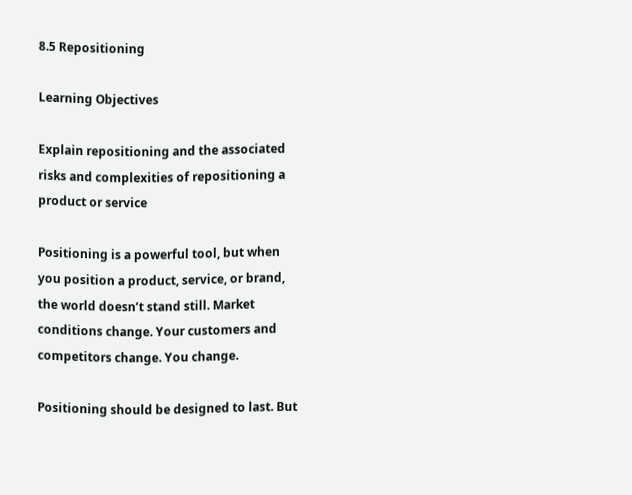8.5 Repositioning

Learning Objectives

Explain repositioning and the associated risks and complexities of repositioning a product or service

Positioning is a powerful tool, but when you position a product, service, or brand, the world doesn’t stand still. Market conditions change. Your customers and competitors change. You change.

Positioning should be designed to last. But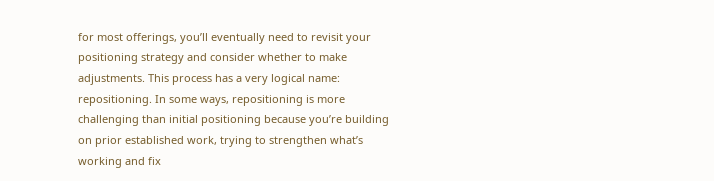for most offerings, you’ll eventually need to revisit your positioning strategy and consider whether to make adjustments. This process has a very logical name: repositioning. In some ways, repositioning is more challenging than initial positioning because you’re building on prior established work, trying to strengthen what’s working and fix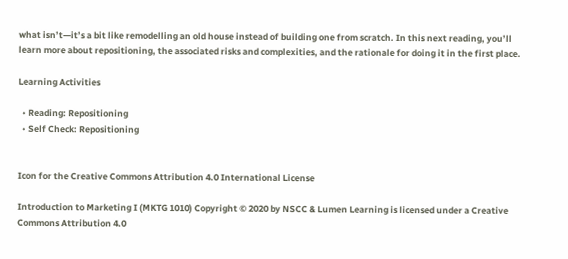what isn’t—it’s a bit like remodelling an old house instead of building one from scratch. In this next reading, you’ll learn more about repositioning, the associated risks and complexities, and the rationale for doing it in the first place.

Learning Activities

  • Reading: Repositioning
  • Self Check: Repositioning


Icon for the Creative Commons Attribution 4.0 International License

Introduction to Marketing I (MKTG 1010) Copyright © 2020 by NSCC & Lumen Learning is licensed under a Creative Commons Attribution 4.0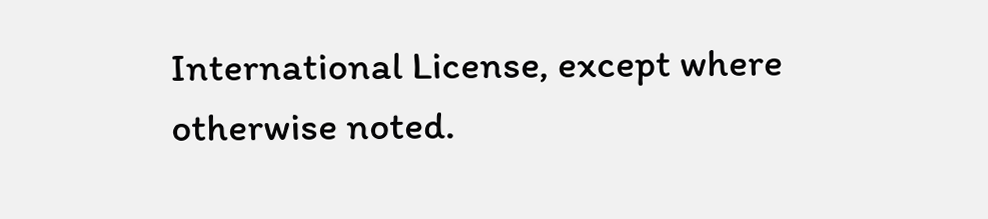International License, except where otherwise noted.